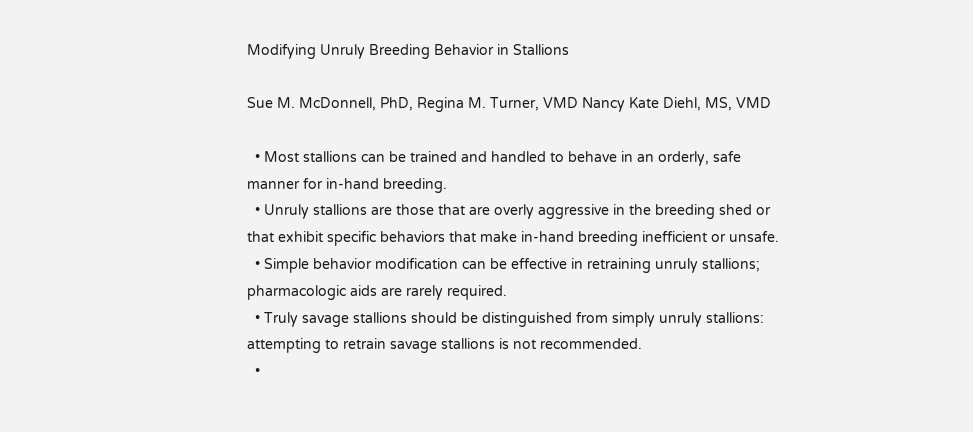Modifying Unruly Breeding Behavior in Stallions

Sue M. McDonnell, PhD, Regina M. Turner, VMD Nancy Kate Diehl, MS, VMD

  • Most stallions can be trained and handled to behave in an orderly, safe manner for in-hand breeding.
  • Unruly stallions are those that are overly aggressive in the breeding shed or that exhibit specific behaviors that make in-hand breeding inefficient or unsafe.
  • Simple behavior modification can be effective in retraining unruly stallions; pharmacologic aids are rarely required.
  • Truly savage stallions should be distinguished from simply unruly stallions: attempting to retrain savage stallions is not recommended.
  •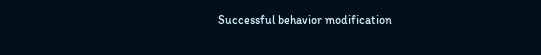Successful behavior modification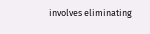involves eliminating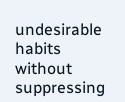undesirable habits without suppressing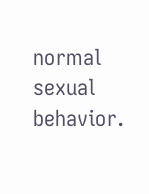normal sexual behavior.